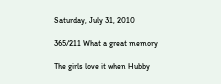Saturday, July 31, 2010

365/211 What a great memory

The girls love it when Hubby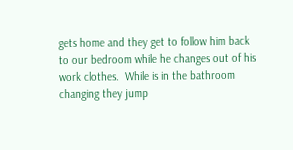gets home and they get to follow him back to our bedroom while he changes out of his work clothes.  While is in the bathroom changing they jump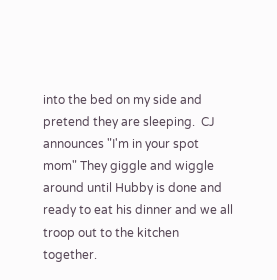into the bed on my side and pretend they are sleeping.  CJ announces "I'm in your spot mom" They giggle and wiggle around until Hubby is done and ready to eat his dinner and we all troop out to the kitchen together.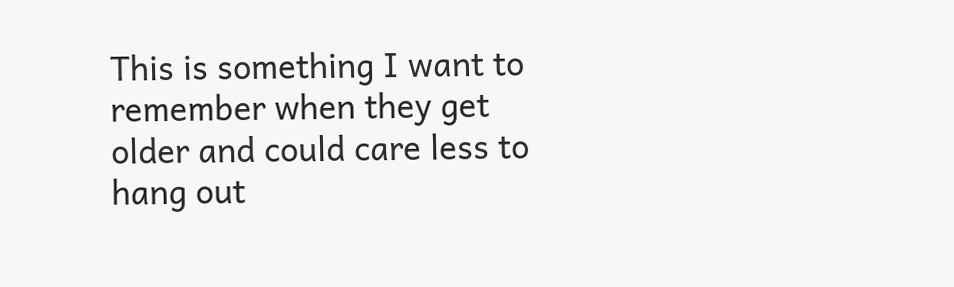This is something I want to remember when they get older and could care less to hang out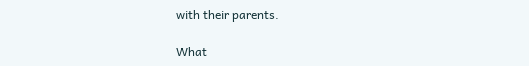with their parents.

What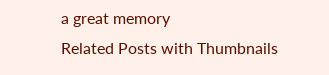a great memory
Related Posts with Thumbnails